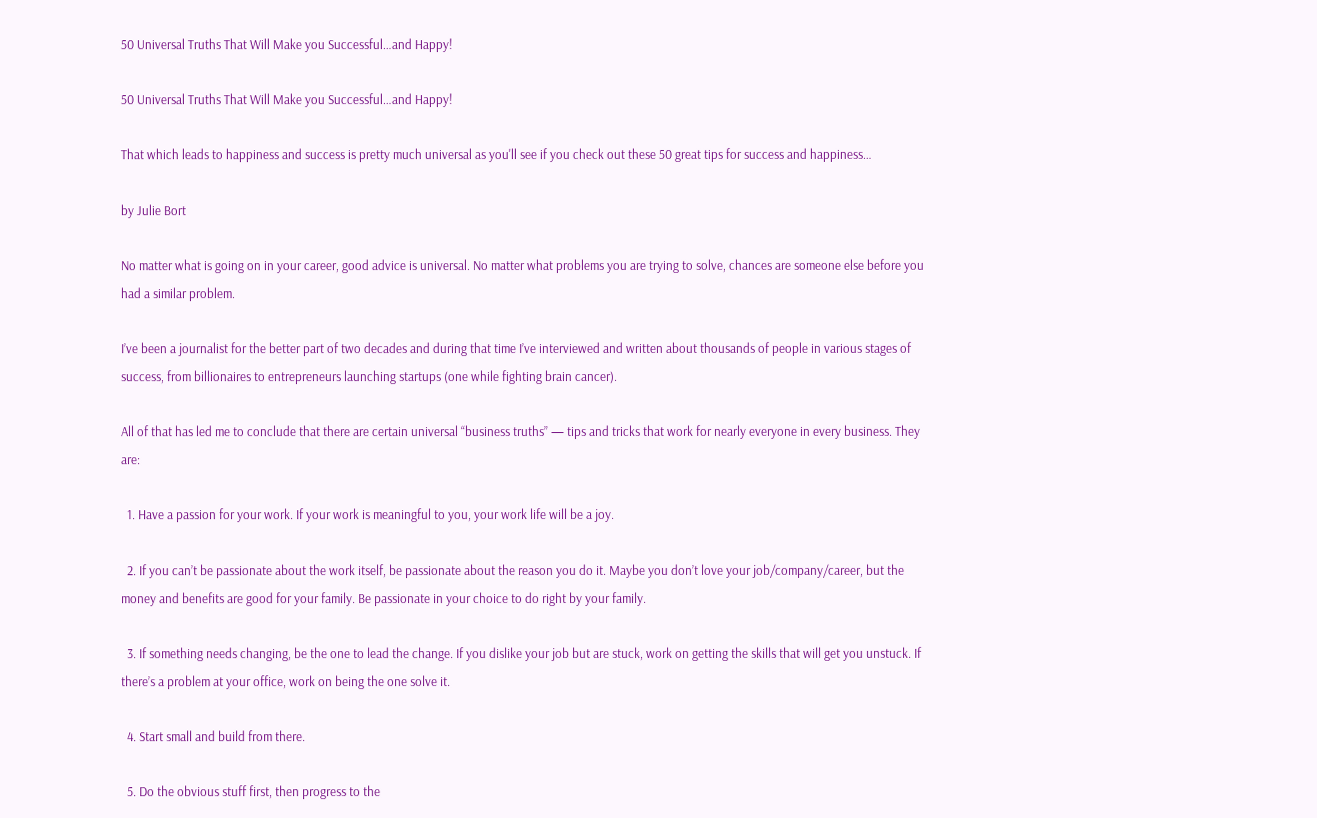50 Universal Truths That Will Make you Successful…and Happy!

50 Universal Truths That Will Make you Successful…and Happy!

That which leads to happiness and success is pretty much universal as you'll see if you check out these 50 great tips for success and happiness…

by Julie Bort

No matter what is going on in your career, good advice is universal. No matter what problems you are trying to solve, chances are someone else before you had a similar problem.

I’ve been a journalist for the better part of two decades and during that time I’ve interviewed and written about thousands of people in various stages of success, from billionaires to entrepreneurs launching startups (one while fighting brain cancer).

All of that has led me to conclude that there are certain universal “business truths” — tips and tricks that work for nearly everyone in every business. They are:

  1. Have a passion for your work. If your work is meaningful to you, your work life will be a joy.

  2. If you can’t be passionate about the work itself, be passionate about the reason you do it. Maybe you don’t love your job/company/career, but the money and benefits are good for your family. Be passionate in your choice to do right by your family.

  3. If something needs changing, be the one to lead the change. If you dislike your job but are stuck, work on getting the skills that will get you unstuck. If there’s a problem at your office, work on being the one solve it.

  4. Start small and build from there.

  5. Do the obvious stuff first, then progress to the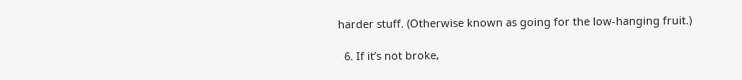harder stuff. (Otherwise known as going for the low-hanging fruit.)

  6. If it’s not broke,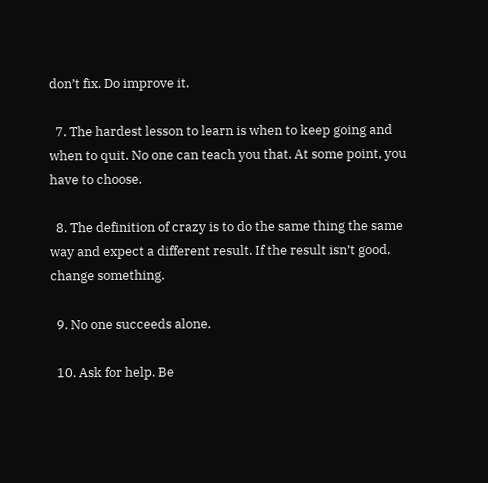don’t fix. Do improve it.

  7. The hardest lesson to learn is when to keep going and when to quit. No one can teach you that. At some point, you have to choose.

  8. The definition of crazy is to do the same thing the same way and expect a different result. If the result isn’t good, change something.

  9. No one succeeds alone.

  10. Ask for help. Be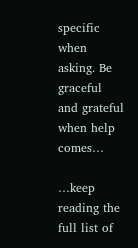specific when asking. Be graceful and grateful when help comes…

…keep reading the full list of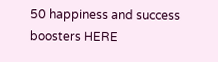50 happiness and success boosters HERE